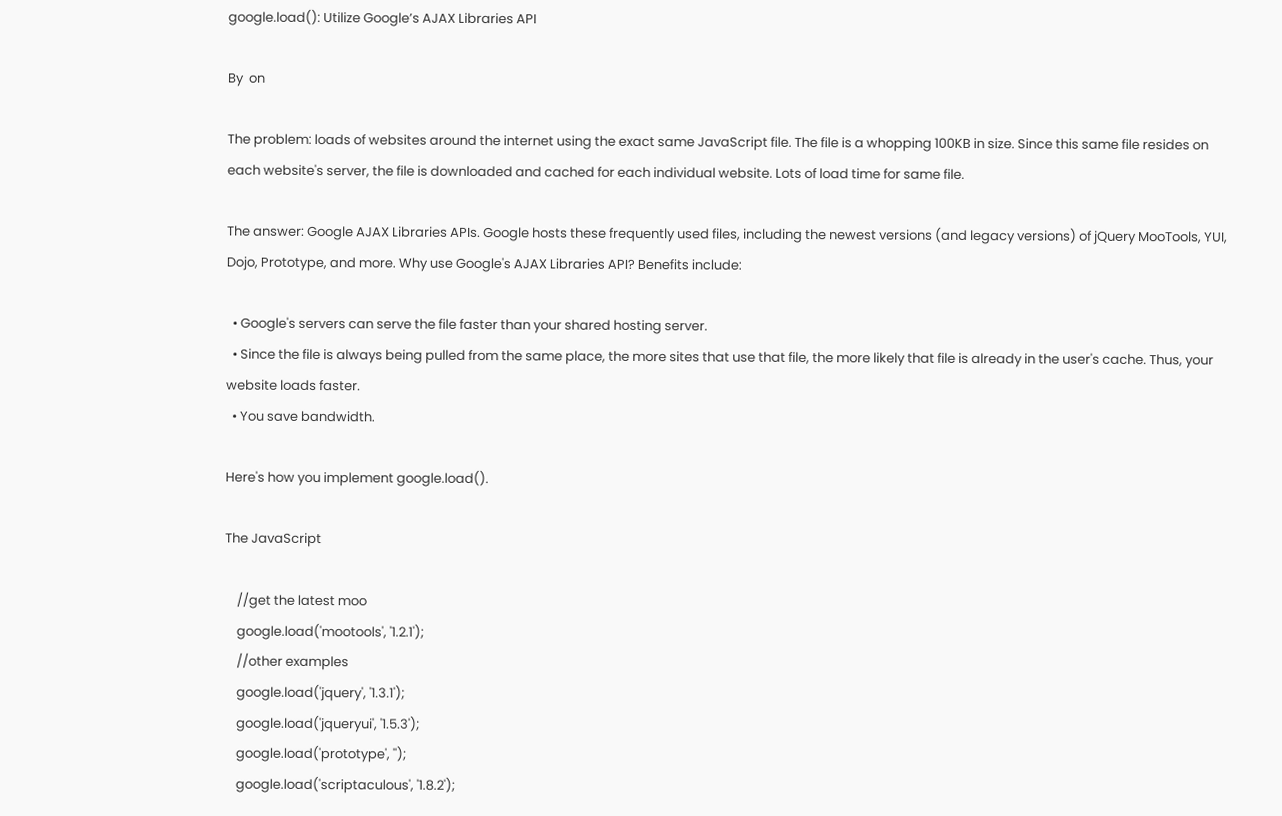google.load(): Utilize Google’s AJAX Libraries API

By  on

The problem: loads of websites around the internet using the exact same JavaScript file. The file is a whopping 100KB in size. Since this same file resides on each website's server, the file is downloaded and cached for each individual website. Lots of load time for same file.

The answer: Google AJAX Libraries APIs. Google hosts these frequently used files, including the newest versions (and legacy versions) of jQuery MooTools, YUI, Dojo, Prototype, and more. Why use Google's AJAX Libraries API? Benefits include:

  • Google's servers can serve the file faster than your shared hosting server.
  • Since the file is always being pulled from the same place, the more sites that use that file, the more likely that file is already in the user's cache. Thus, your website loads faster.
  • You save bandwidth.

Here's how you implement google.load().

The JavaScript

    //get the latest moo
    google.load('mootools', '1.2.1');
    //other examples
    google.load('jquery', '1.3.1');
    google.load('jqueryui', '1.5.3');
    google.load('prototype', '');
    google.load('scriptaculous', '1.8.2');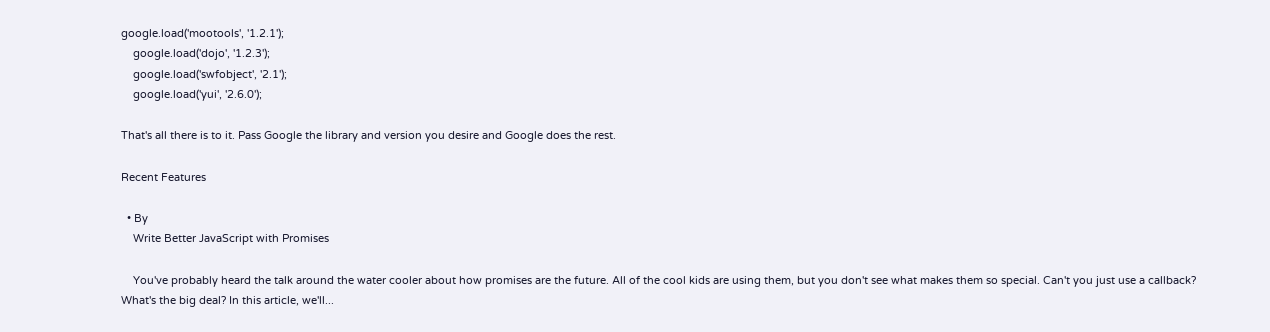google.load('mootools', '1.2.1');
    google.load('dojo', '1.2.3');
    google.load('swfobject', '2.1');
    google.load('yui', '2.6.0');

That's all there is to it. Pass Google the library and version you desire and Google does the rest.

Recent Features

  • By
    Write Better JavaScript with Promises

    You've probably heard the talk around the water cooler about how promises are the future. All of the cool kids are using them, but you don't see what makes them so special. Can't you just use a callback? What's the big deal? In this article, we'll...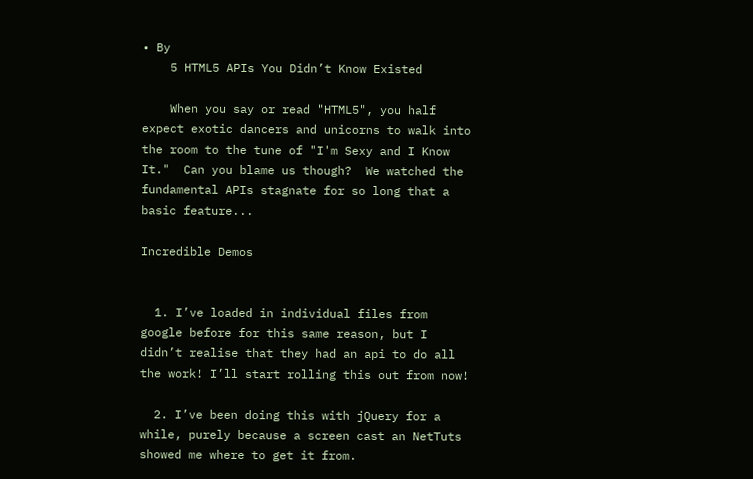• By
    5 HTML5 APIs You Didn’t Know Existed

    When you say or read "HTML5", you half expect exotic dancers and unicorns to walk into the room to the tune of "I'm Sexy and I Know It."  Can you blame us though?  We watched the fundamental APIs stagnate for so long that a basic feature...

Incredible Demos


  1. I’ve loaded in individual files from google before for this same reason, but I didn’t realise that they had an api to do all the work! I’ll start rolling this out from now!

  2. I’ve been doing this with jQuery for a while, purely because a screen cast an NetTuts showed me where to get it from.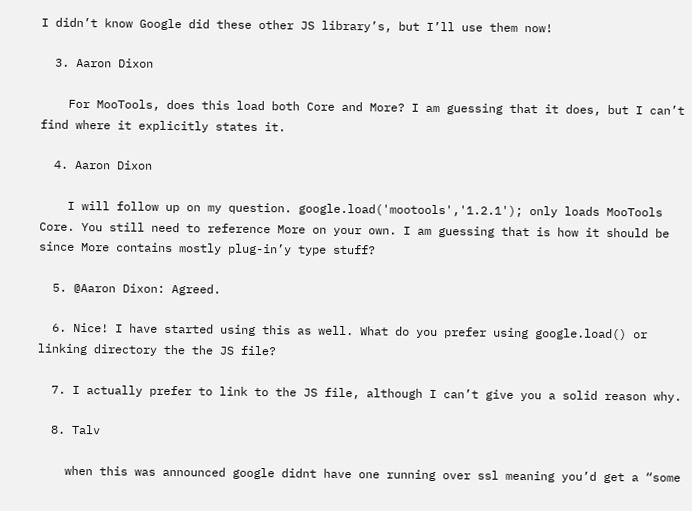I didn’t know Google did these other JS library’s, but I’ll use them now!

  3. Aaron Dixon

    For MooTools, does this load both Core and More? I am guessing that it does, but I can’t find where it explicitly states it.

  4. Aaron Dixon

    I will follow up on my question. google.load('mootools','1.2.1'); only loads MooTools Core. You still need to reference More on your own. I am guessing that is how it should be since More contains mostly plug-in’y type stuff?

  5. @Aaron Dixon: Agreed.

  6. Nice! I have started using this as well. What do you prefer using google.load() or linking directory the the JS file?

  7. I actually prefer to link to the JS file, although I can’t give you a solid reason why.

  8. Talv

    when this was announced google didnt have one running over ssl meaning you’d get a “some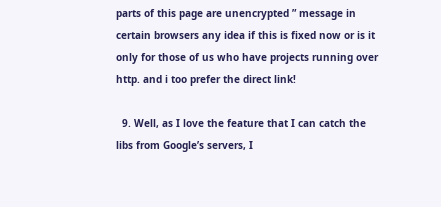parts of this page are unencrypted ” message in certain browsers any idea if this is fixed now or is it only for those of us who have projects running over http. and i too prefer the direct link!

  9. Well, as I love the feature that I can catch the libs from Google’s servers, I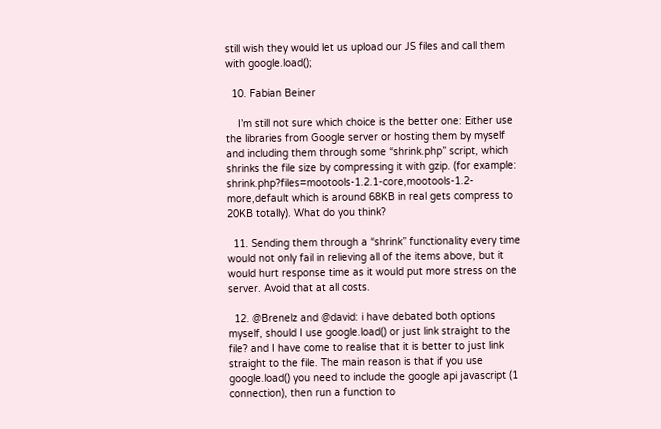still wish they would let us upload our JS files and call them with google.load();

  10. Fabian Beiner

    I’m still not sure which choice is the better one: Either use the libraries from Google server or hosting them by myself and including them through some “shrink.php” script, which shrinks the file size by compressing it with gzip. (for example: shrink.php?files=mootools-1.2.1-core,mootools-1.2-more,default which is around 68KB in real gets compress to 20KB totally). What do you think?

  11. Sending them through a “shrink” functionality every time would not only fail in relieving all of the items above, but it would hurt response time as it would put more stress on the server. Avoid that at all costs.

  12. @Brenelz and @david: i have debated both options myself, should I use google.load() or just link straight to the file? and I have come to realise that it is better to just link straight to the file. The main reason is that if you use google.load() you need to include the google api javascript (1 connection), then run a function to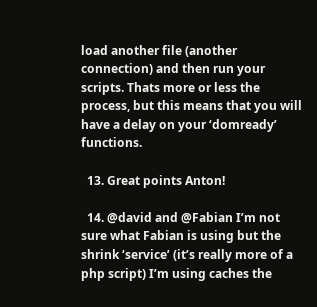load another file (another connection) and then run your scripts. Thats more or less the process, but this means that you will have a delay on your ‘domready’ functions.

  13. Great points Anton!

  14. @david and @Fabian I’m not sure what Fabian is using but the shrink ‘service’ (it’s really more of a php script) I’m using caches the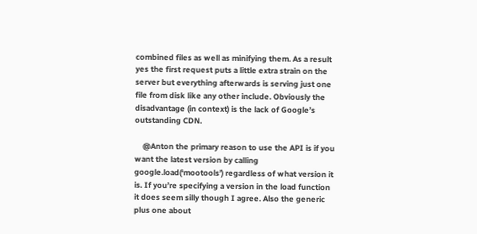combined files as well as minifying them. As a result yes the first request puts a little extra strain on the server but everything afterwards is serving just one file from disk like any other include. Obviously the disadvantage (in context) is the lack of Google’s outstanding CDN.

    @Anton the primary reason to use the API is if you want the latest version by calling google.load(‘mootools’) regardless of what version it is. If you’re specifying a version in the load function it does seem silly though I agree. Also the generic plus one about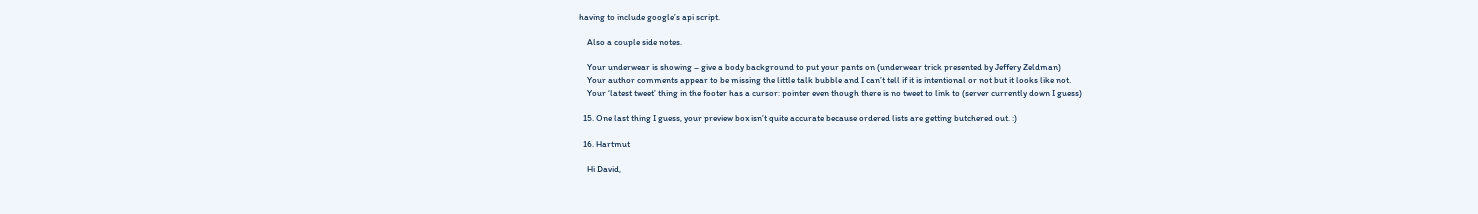having to include google’s api script.

    Also a couple side notes.

    Your underwear is showing – give a body background to put your pants on (underwear trick presented by Jeffery Zeldman)
    Your author comments appear to be missing the little talk bubble and I can’t tell if it is intentional or not but it looks like not.
    Your ‘latest tweet’ thing in the footer has a cursor: pointer even though there is no tweet to link to (server currently down I guess)

  15. One last thing I guess, your preview box isn’t quite accurate because ordered lists are getting butchered out. :)

  16. Hartmut

    Hi David,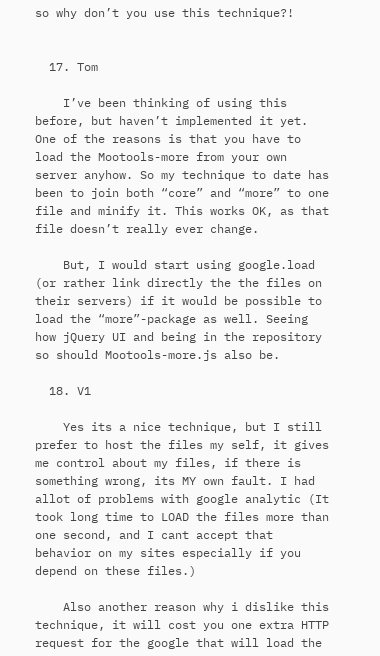so why don’t you use this technique?!


  17. Tom

    I’ve been thinking of using this before, but haven’t implemented it yet. One of the reasons is that you have to load the Mootools-more from your own server anyhow. So my technique to date has been to join both “core” and “more” to one file and minify it. This works OK, as that file doesn’t really ever change.

    But, I would start using google.load (or rather link directly the the files on their servers) if it would be possible to load the “more”-package as well. Seeing how jQuery UI and being in the repository so should Mootools-more.js also be.

  18. V1

    Yes its a nice technique, but I still prefer to host the files my self, it gives me control about my files, if there is something wrong, its MY own fault. I had allot of problems with google analytic (It took long time to LOAD the files more than one second, and I cant accept that behavior on my sites especially if you depend on these files.)

    Also another reason why i dislike this technique, it will cost you one extra HTTP request for the google that will load the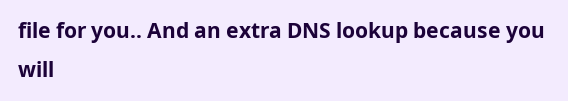file for you.. And an extra DNS lookup because you will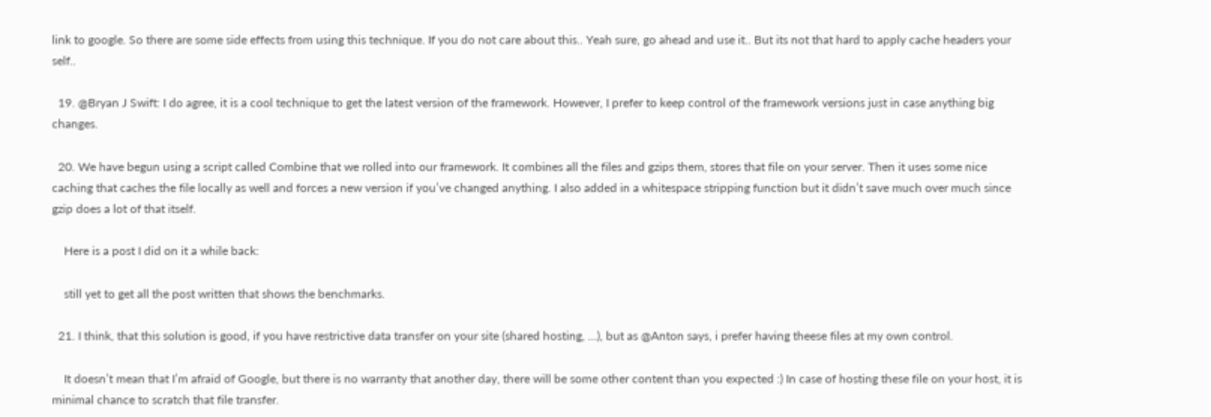link to google. So there are some side effects from using this technique. If you do not care about this.. Yeah sure, go ahead and use it.. But its not that hard to apply cache headers your self..

  19. @Bryan J Swift: I do agree, it is a cool technique to get the latest version of the framework. However, I prefer to keep control of the framework versions just in case anything big changes.

  20. We have begun using a script called Combine that we rolled into our framework. It combines all the files and gzips them, stores that file on your server. Then it uses some nice caching that caches the file locally as well and forces a new version if you’ve changed anything. I also added in a whitespace stripping function but it didn’t save much over much since gzip does a lot of that itself.

    Here is a post I did on it a while back:

    still yet to get all the post written that shows the benchmarks.

  21. I think, that this solution is good, if you have restrictive data transfer on your site (shared hosting, …), but as @Anton says, i prefer having theese files at my own control.

    It doesn’t mean that I’m afraid of Google, but there is no warranty that another day, there will be some other content than you expected :) In case of hosting these file on your host, it is minimal chance to scratch that file transfer.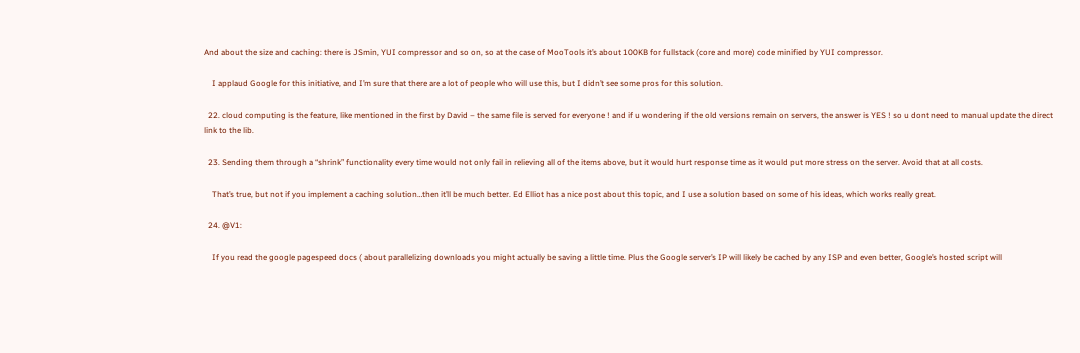And about the size and caching: there is JSmin, YUI compressor and so on, so at the case of MooTools it’s about 100KB for fullstack (core and more) code minified by YUI compressor.

    I applaud Google for this initiative, and I’m sure that there are a lot of people who will use this, but I didn’t see some pros for this solution.

  22. cloud computing is the feature, like mentioned in the first by David – the same file is served for everyone ! and if u wondering if the old versions remain on servers, the answer is YES ! so u dont need to manual update the direct link to the lib.

  23. Sending them through a “shrink” functionality every time would not only fail in relieving all of the items above, but it would hurt response time as it would put more stress on the server. Avoid that at all costs.

    That’s true, but not if you implement a caching solution…then it’ll be much better. Ed Elliot has a nice post about this topic, and I use a solution based on some of his ideas, which works really great.

  24. @V1:

    If you read the google pagespeed docs ( about parallelizing downloads you might actually be saving a little time. Plus the Google server’s IP will likely be cached by any ISP and even better, Google’s hosted script will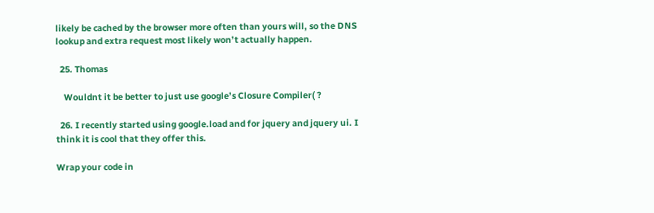likely be cached by the browser more often than yours will, so the DNS lookup and extra request most likely won’t actually happen.

  25. Thomas

    Wouldnt it be better to just use google’s Closure Compiler( ?

  26. I recently started using google.load and for jquery and jquery ui. I think it is cool that they offer this.

Wrap your code in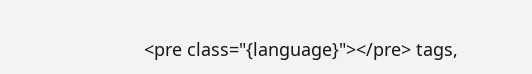<pre class="{language}"></pre> tags,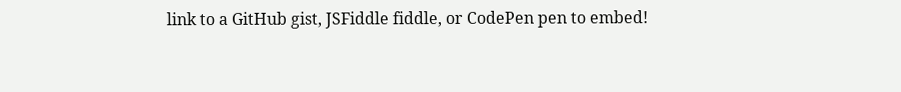link to a GitHub gist, JSFiddle fiddle, or CodePen pen to embed!